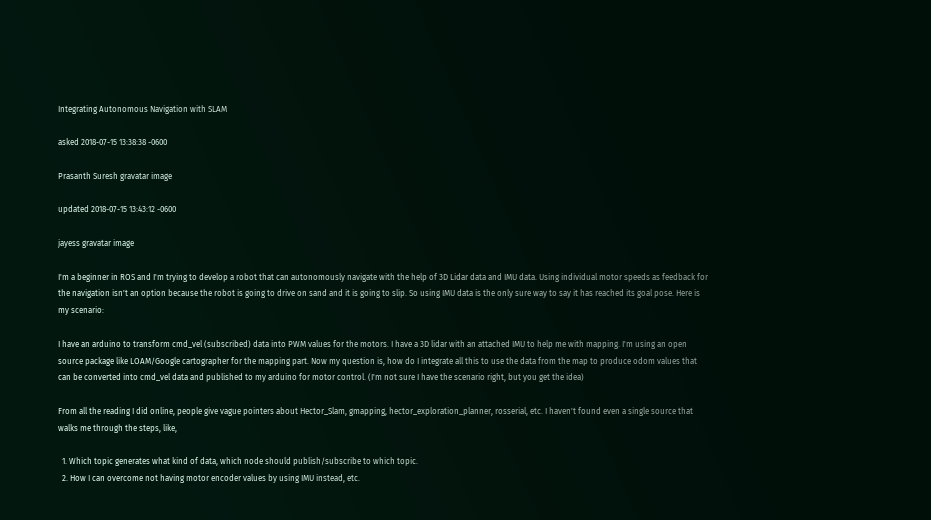Integrating Autonomous Navigation with SLAM

asked 2018-07-15 13:38:38 -0600

Prasanth Suresh gravatar image

updated 2018-07-15 13:43:12 -0600

jayess gravatar image

I'm a beginner in ROS and I'm trying to develop a robot that can autonomously navigate with the help of 3D Lidar data and IMU data. Using individual motor speeds as feedback for the navigation isn't an option because the robot is going to drive on sand and it is going to slip. So using IMU data is the only sure way to say it has reached its goal pose. Here is my scenario:

I have an arduino to transform cmd_vel (subscribed) data into PWM values for the motors. I have a 3D lidar with an attached IMU to help me with mapping. I'm using an open source package like LOAM/Google cartographer for the mapping part. Now my question is, how do I integrate all this to use the data from the map to produce odom values that can be converted into cmd_vel data and published to my arduino for motor control. (I'm not sure I have the scenario right, but you get the idea)

From all the reading I did online, people give vague pointers about Hector_Slam, gmapping, hector_exploration_planner, rosserial, etc. I haven't found even a single source that walks me through the steps, like,

  1. Which topic generates what kind of data, which node should publish/subscribe to which topic.
  2. How I can overcome not having motor encoder values by using IMU instead, etc.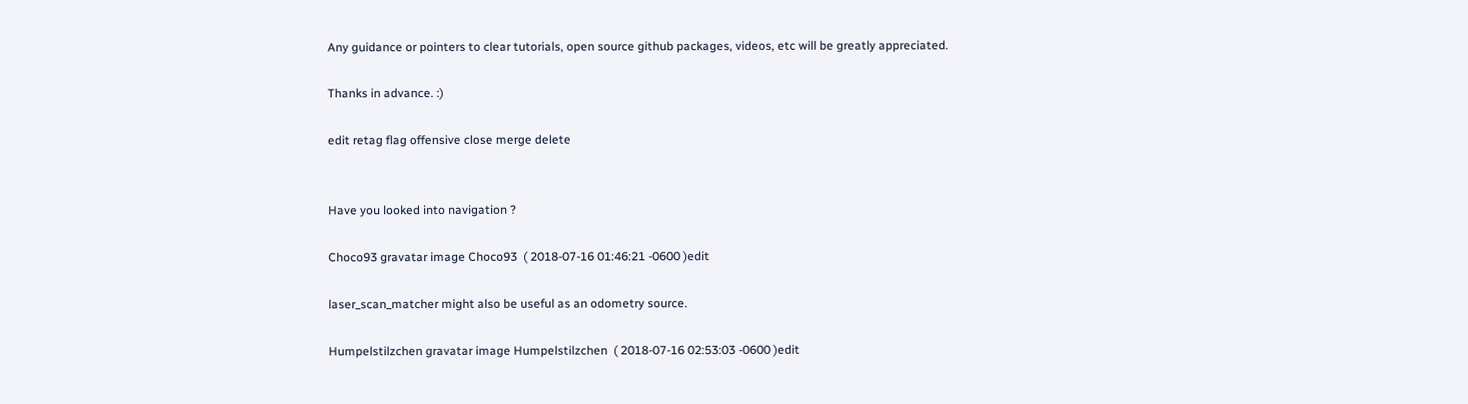Any guidance or pointers to clear tutorials, open source github packages, videos, etc will be greatly appreciated.

Thanks in advance. :)

edit retag flag offensive close merge delete


Have you looked into navigation ?

Choco93 gravatar image Choco93  ( 2018-07-16 01:46:21 -0600 )edit

laser_scan_matcher might also be useful as an odometry source.

Humpelstilzchen gravatar image Humpelstilzchen  ( 2018-07-16 02:53:03 -0600 )edit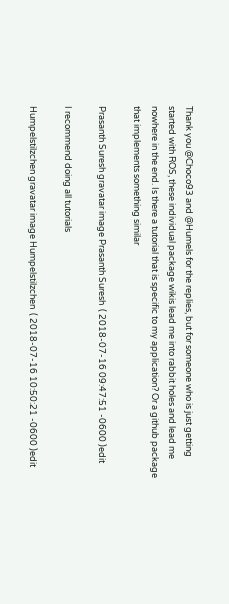Thank you @Choco93 and @Humels for the replies, but for someone who is just getting started with ROS, these individual package wikis lead me into rabbit holes and lead me nowhere in the end. Is there a tutorial that is specific to my application? Or a github package that implements something similar

Prasanth Suresh gravatar image Prasanth Suresh  ( 2018-07-16 09:47:51 -0600 )edit

I recommend doing all tutorials

Humpelstilzchen gravatar image Humpelstilzchen  ( 2018-07-16 10:50:21 -0600 )edit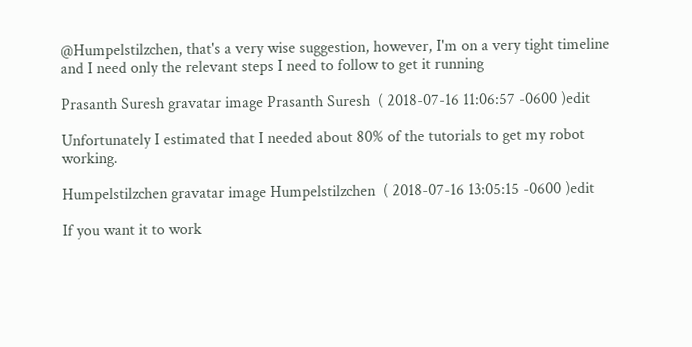@Humpelstilzchen, that's a very wise suggestion, however, I'm on a very tight timeline and I need only the relevant steps I need to follow to get it running

Prasanth Suresh gravatar image Prasanth Suresh  ( 2018-07-16 11:06:57 -0600 )edit

Unfortunately I estimated that I needed about 80% of the tutorials to get my robot working.

Humpelstilzchen gravatar image Humpelstilzchen  ( 2018-07-16 13:05:15 -0600 )edit

If you want it to work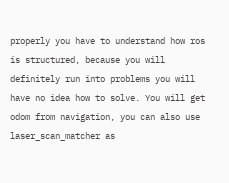properly you have to understand how ros is structured, because you will definitely run into problems you will have no idea how to solve. You will get odom from navigation, you can also use laser_scan_matcher as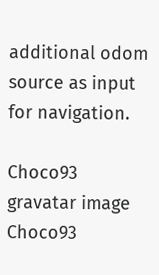additional odom source as input for navigation.

Choco93 gravatar image Choco93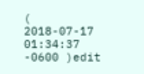( 2018-07-17 01:34:37 -0600 )edit